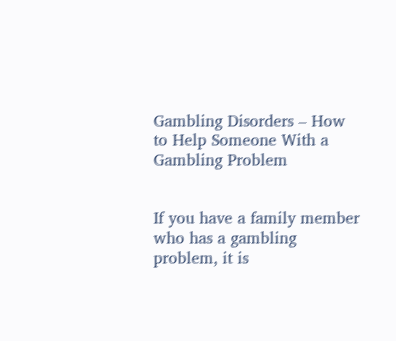Gambling Disorders – How to Help Someone With a Gambling Problem


If you have a family member who has a gambling problem, it is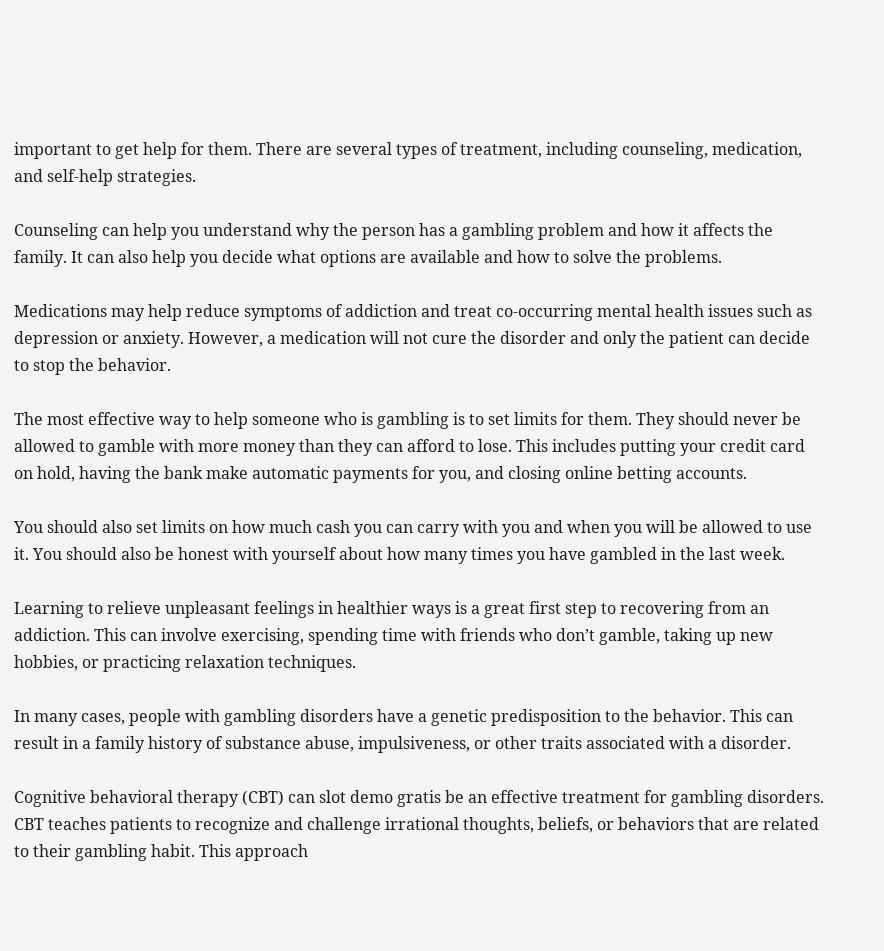important to get help for them. There are several types of treatment, including counseling, medication, and self-help strategies.

Counseling can help you understand why the person has a gambling problem and how it affects the family. It can also help you decide what options are available and how to solve the problems.

Medications may help reduce symptoms of addiction and treat co-occurring mental health issues such as depression or anxiety. However, a medication will not cure the disorder and only the patient can decide to stop the behavior.

The most effective way to help someone who is gambling is to set limits for them. They should never be allowed to gamble with more money than they can afford to lose. This includes putting your credit card on hold, having the bank make automatic payments for you, and closing online betting accounts.

You should also set limits on how much cash you can carry with you and when you will be allowed to use it. You should also be honest with yourself about how many times you have gambled in the last week.

Learning to relieve unpleasant feelings in healthier ways is a great first step to recovering from an addiction. This can involve exercising, spending time with friends who don’t gamble, taking up new hobbies, or practicing relaxation techniques.

In many cases, people with gambling disorders have a genetic predisposition to the behavior. This can result in a family history of substance abuse, impulsiveness, or other traits associated with a disorder.

Cognitive behavioral therapy (CBT) can slot demo gratis be an effective treatment for gambling disorders. CBT teaches patients to recognize and challenge irrational thoughts, beliefs, or behaviors that are related to their gambling habit. This approach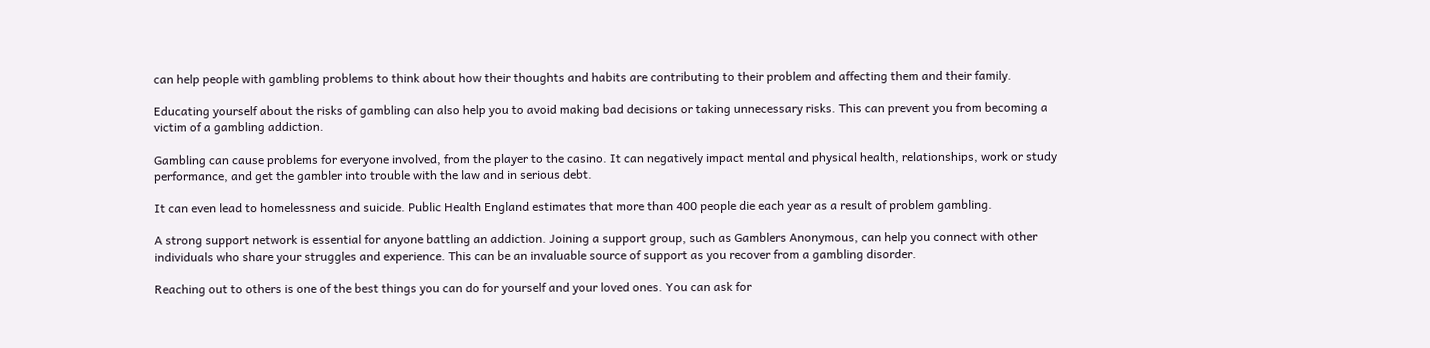can help people with gambling problems to think about how their thoughts and habits are contributing to their problem and affecting them and their family.

Educating yourself about the risks of gambling can also help you to avoid making bad decisions or taking unnecessary risks. This can prevent you from becoming a victim of a gambling addiction.

Gambling can cause problems for everyone involved, from the player to the casino. It can negatively impact mental and physical health, relationships, work or study performance, and get the gambler into trouble with the law and in serious debt.

It can even lead to homelessness and suicide. Public Health England estimates that more than 400 people die each year as a result of problem gambling.

A strong support network is essential for anyone battling an addiction. Joining a support group, such as Gamblers Anonymous, can help you connect with other individuals who share your struggles and experience. This can be an invaluable source of support as you recover from a gambling disorder.

Reaching out to others is one of the best things you can do for yourself and your loved ones. You can ask for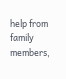help from family members,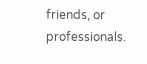friends, or professionals.